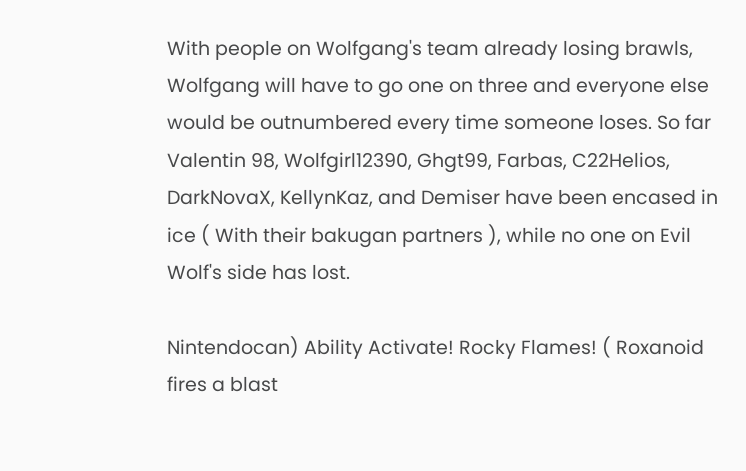With people on Wolfgang's team already losing brawls, Wolfgang will have to go one on three and everyone else would be outnumbered every time someone loses. So far Valentin 98, Wolfgirl12390, Ghgt99, Farbas, C22Helios, DarkNovaX, KellynKaz, and Demiser have been encased in ice ( With their bakugan partners ), while no one on Evil Wolf's side has lost.

Nintendocan) Ability Activate! Rocky Flames! ( Roxanoid fires a blast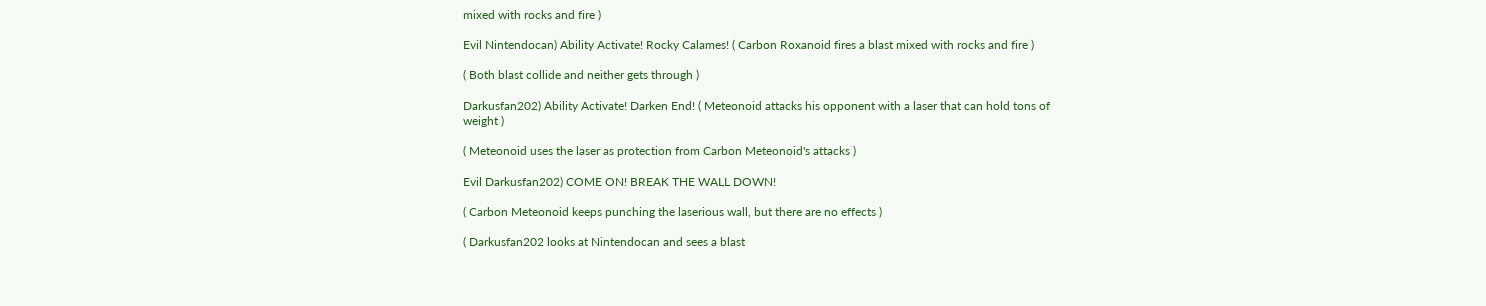mixed with rocks and fire )

Evil Nintendocan) Ability Activate! Rocky Calames! ( Carbon Roxanoid fires a blast mixed with rocks and fire )

( Both blast collide and neither gets through )

Darkusfan202) Ability Activate! Darken End! ( Meteonoid attacks his opponent with a laser that can hold tons of weight )

( Meteonoid uses the laser as protection from Carbon Meteonoid's attacks )

Evil Darkusfan202) COME ON! BREAK THE WALL DOWN!

( Carbon Meteonoid keeps punching the laserious wall, but there are no effects )

( Darkusfan202 looks at Nintendocan and sees a blast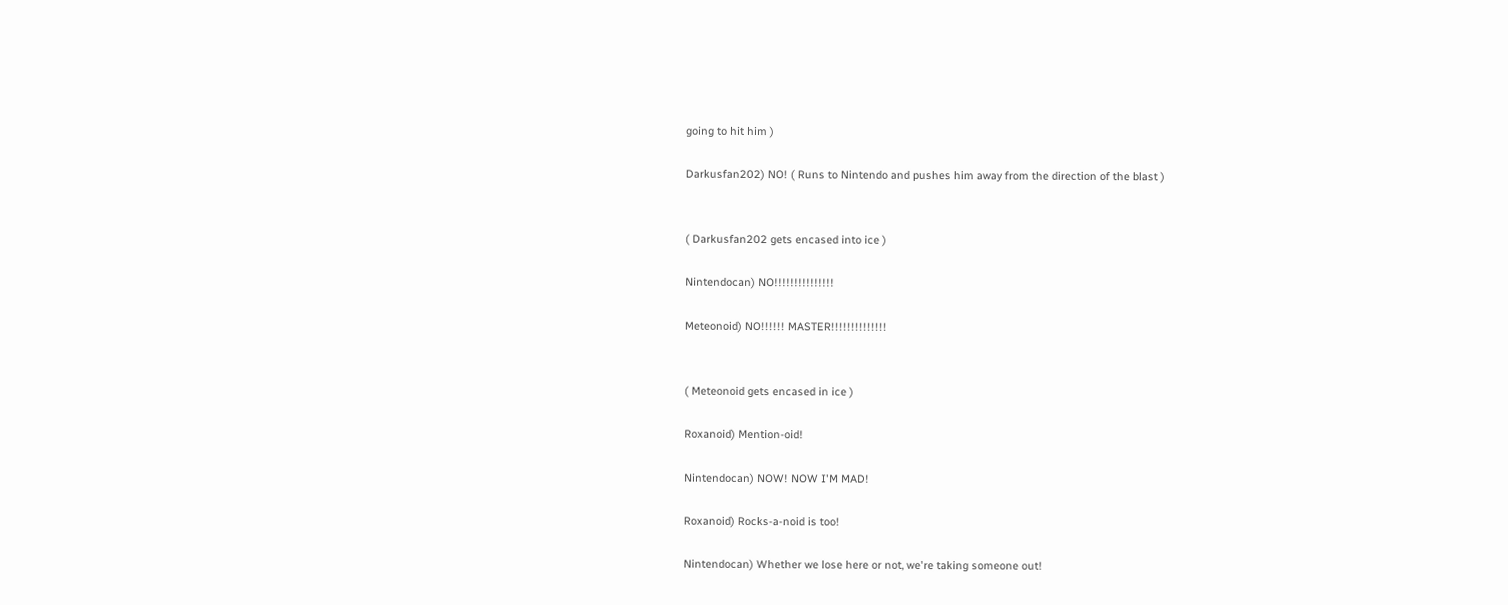going to hit him )

Darkusfan202) NO! ( Runs to Nintendo and pushes him away from the direction of the blast )


( Darkusfan202 gets encased into ice )

Nintendocan) NO!!!!!!!!!!!!!!!

Meteonoid) NO!!!!!! MASTER!!!!!!!!!!!!!!


( Meteonoid gets encased in ice )

Roxanoid) Mention-oid!

Nintendocan) NOW! NOW I'M MAD!

Roxanoid) Rocks-a-noid is too!

Nintendocan) Whether we lose here or not, we're taking someone out!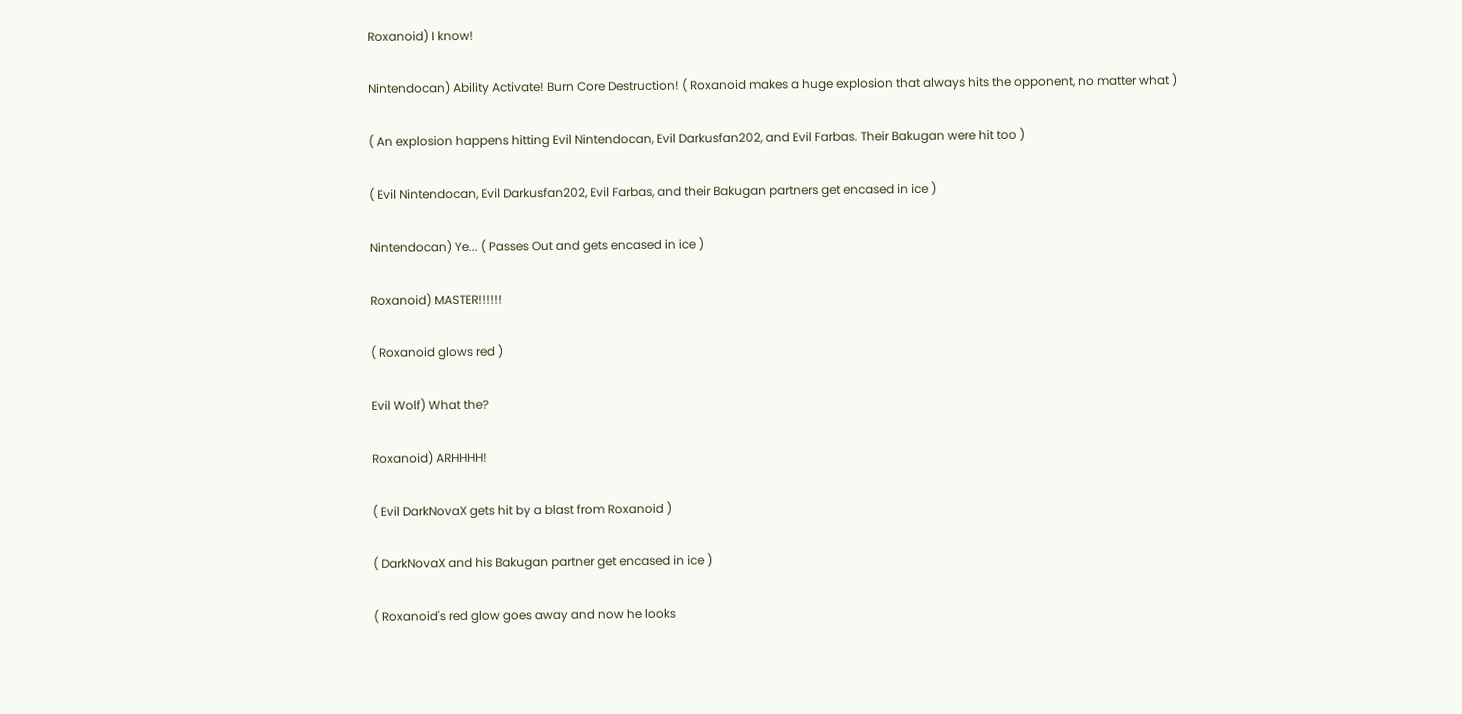Roxanoid) I know!

Nintendocan) Ability Activate! Burn Core Destruction! ( Roxanoid makes a huge explosion that always hits the opponent, no matter what )

( An explosion happens hitting Evil Nintendocan, Evil Darkusfan202, and Evil Farbas. Their Bakugan were hit too )

( Evil Nintendocan, Evil Darkusfan202, Evil Farbas, and their Bakugan partners get encased in ice )

Nintendocan) Ye... ( Passes Out and gets encased in ice )

Roxanoid) MASTER!!!!!!

( Roxanoid glows red )

Evil Wolf) What the?

Roxanoid) ARHHHH!

( Evil DarkNovaX gets hit by a blast from Roxanoid )

( DarkNovaX and his Bakugan partner get encased in ice )

( Roxanoid's red glow goes away and now he looks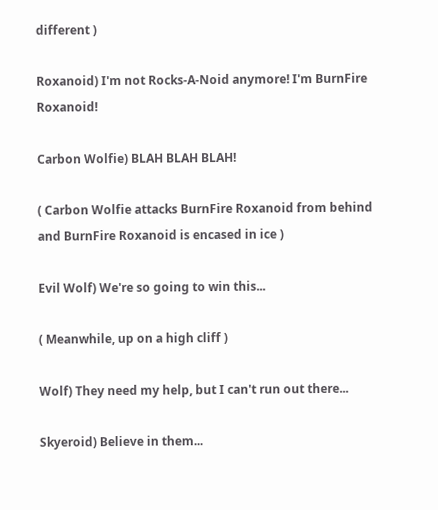different )

Roxanoid) I'm not Rocks-A-Noid anymore! I'm BurnFire Roxanoid!

Carbon Wolfie) BLAH BLAH BLAH!

( Carbon Wolfie attacks BurnFire Roxanoid from behind and BurnFire Roxanoid is encased in ice )

Evil Wolf) We're so going to win this...

( Meanwhile, up on a high cliff )

Wolf) They need my help, but I can't run out there...

Skyeroid) Believe in them...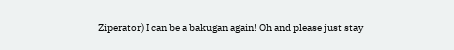Ziperator) I can be a bakugan again! Oh and please just stay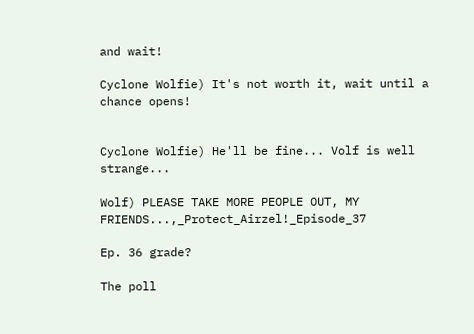and wait!

Cyclone Wolfie) It's not worth it, wait until a chance opens!


Cyclone Wolfie) He'll be fine... Volf is well strange...

Wolf) PLEASE TAKE MORE PEOPLE OUT, MY FRIENDS...,_Protect_Airzel!_Episode_37

Ep. 36 grade?

The poll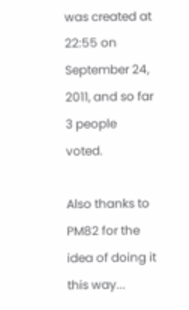was created at 22:55 on September 24, 2011, and so far 3 people voted.

Also thanks to PM82 for the idea of doing it this way...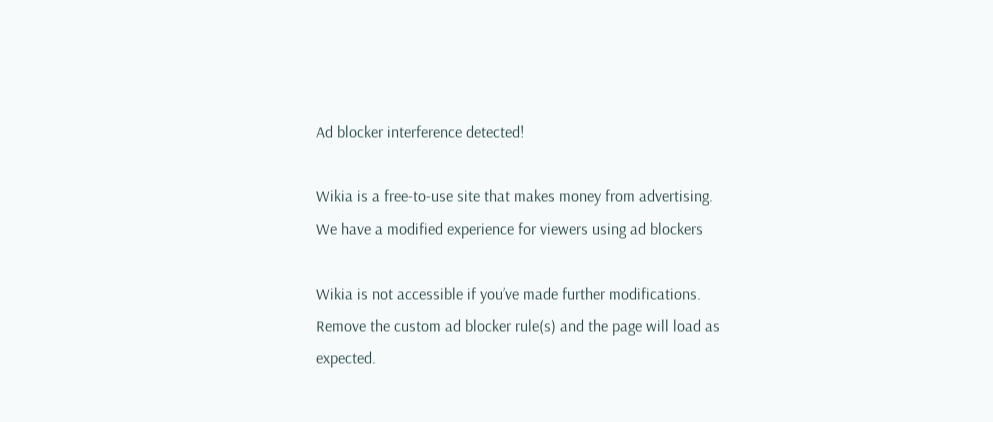Ad blocker interference detected!

Wikia is a free-to-use site that makes money from advertising. We have a modified experience for viewers using ad blockers

Wikia is not accessible if you’ve made further modifications. Remove the custom ad blocker rule(s) and the page will load as expected.